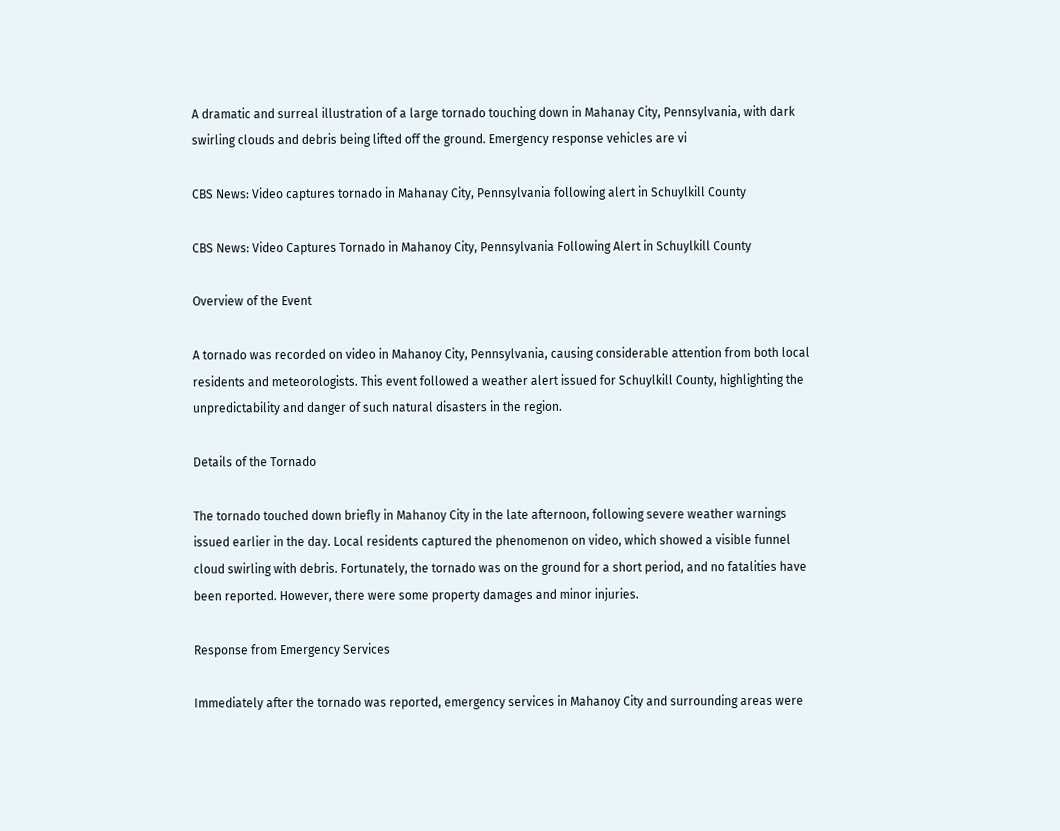A dramatic and surreal illustration of a large tornado touching down in Mahanay City, Pennsylvania, with dark swirling clouds and debris being lifted off the ground. Emergency response vehicles are vi

CBS News: Video captures tornado in Mahanay City, Pennsylvania following alert in Schuylkill County

CBS News: Video Captures Tornado in Mahanoy City, Pennsylvania Following Alert in Schuylkill County

Overview of the Event

A tornado was recorded on video in Mahanoy City, Pennsylvania, causing considerable attention from both local residents and meteorologists. This event followed a weather alert issued for Schuylkill County, highlighting the unpredictability and danger of such natural disasters in the region.

Details of the Tornado

The tornado touched down briefly in Mahanoy City in the late afternoon, following severe weather warnings issued earlier in the day. Local residents captured the phenomenon on video, which showed a visible funnel cloud swirling with debris. Fortunately, the tornado was on the ground for a short period, and no fatalities have been reported. However, there were some property damages and minor injuries.

Response from Emergency Services

Immediately after the tornado was reported, emergency services in Mahanoy City and surrounding areas were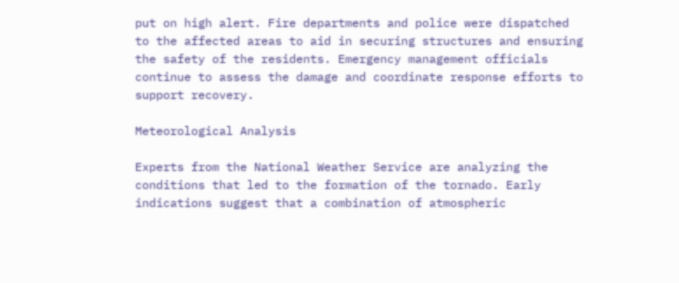put on high alert. Fire departments and police were dispatched to the affected areas to aid in securing structures and ensuring the safety of the residents. Emergency management officials continue to assess the damage and coordinate response efforts to support recovery.

Meteorological Analysis

Experts from the National Weather Service are analyzing the conditions that led to the formation of the tornado. Early indications suggest that a combination of atmospheric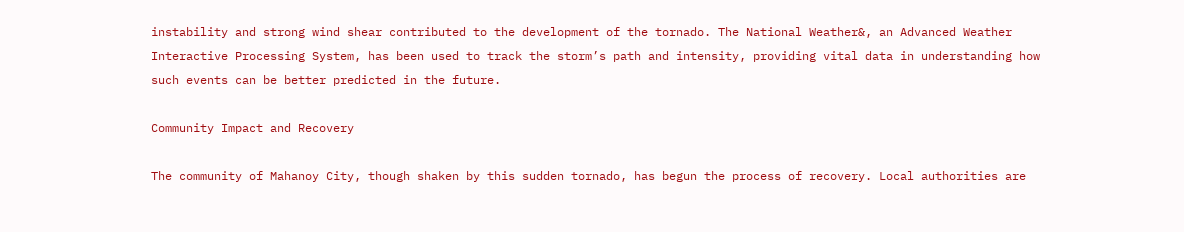instability and strong wind shear contributed to the development of the tornado. The National Weather&, an Advanced Weather Interactive Processing System, has been used to track the storm’s path and intensity, providing vital data in understanding how such events can be better predicted in the future.

Community Impact and Recovery

The community of Mahanoy City, though shaken by this sudden tornado, has begun the process of recovery. Local authorities are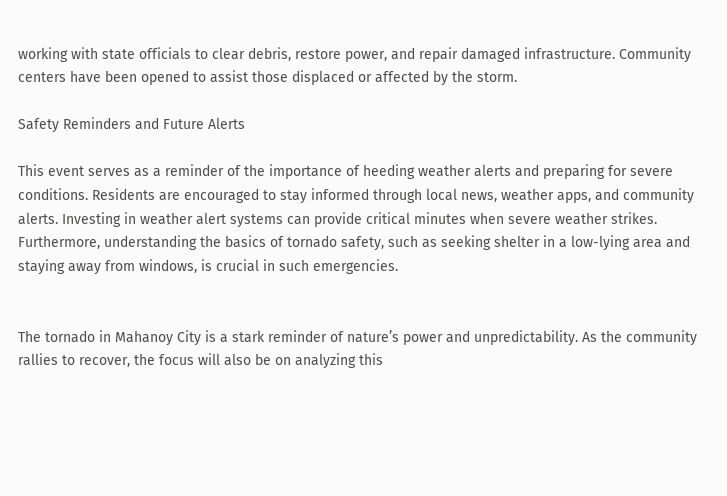working with state officials to clear debris, restore power, and repair damaged infrastructure. Community centers have been opened to assist those displaced or affected by the storm.

Safety Reminders and Future Alerts

This event serves as a reminder of the importance of heeding weather alerts and preparing for severe conditions. Residents are encouraged to stay informed through local news, weather apps, and community alerts. Investing in weather alert systems can provide critical minutes when severe weather strikes. Furthermore, understanding the basics of tornado safety, such as seeking shelter in a low-lying area and staying away from windows, is crucial in such emergencies.


The tornado in Mahanoy City is a stark reminder of nature’s power and unpredictability. As the community rallies to recover, the focus will also be on analyzing this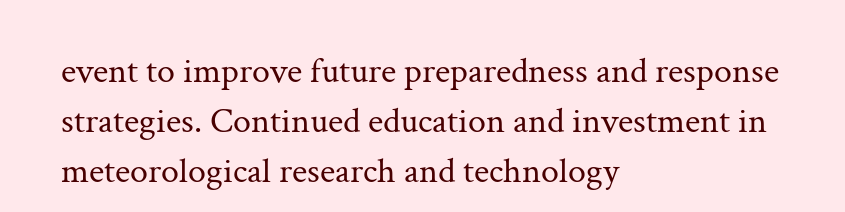event to improve future preparedness and response strategies. Continued education and investment in meteorological research and technology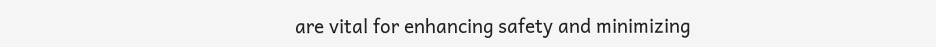are vital for enhancing safety and minimizing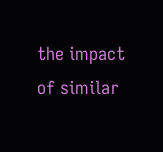the impact of similar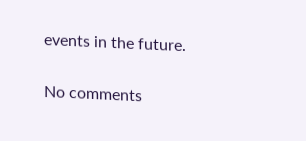events in the future.


No comments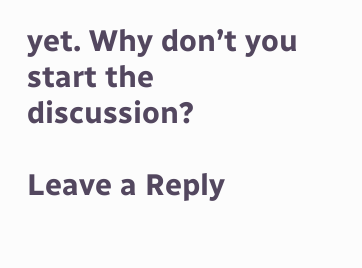yet. Why don’t you start the discussion?

Leave a Reply